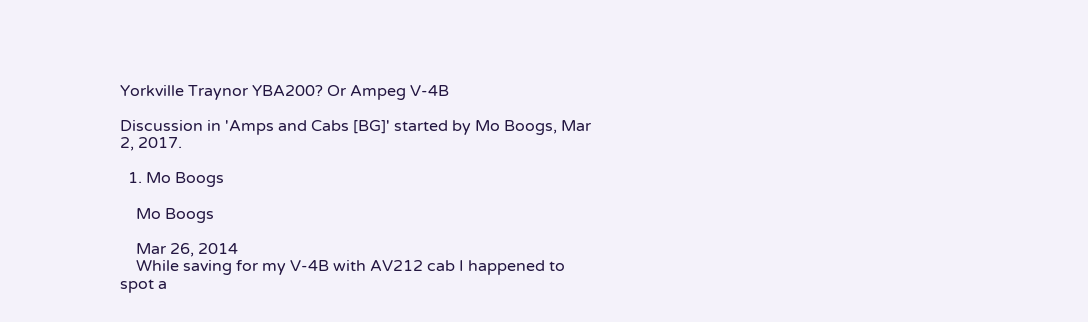Yorkville Traynor YBA200? Or Ampeg V-4B

Discussion in 'Amps and Cabs [BG]' started by Mo Boogs, Mar 2, 2017.

  1. Mo Boogs

    Mo Boogs

    Mar 26, 2014
    While saving for my V-4B with AV212 cab I happened to spot a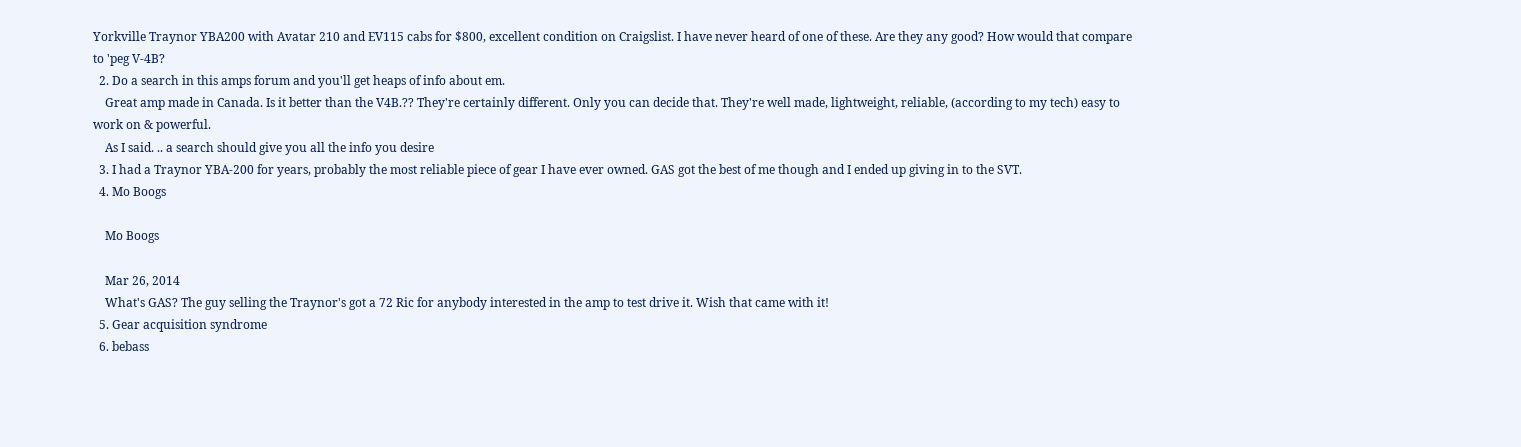Yorkville Traynor YBA200 with Avatar 210 and EV115 cabs for $800, excellent condition on Craigslist. I have never heard of one of these. Are they any good? How would that compare to 'peg V-4B?
  2. Do a search in this amps forum and you'll get heaps of info about em.
    Great amp made in Canada. Is it better than the V4B.?? They're certainly different. Only you can decide that. They're well made, lightweight, reliable, (according to my tech) easy to work on & powerful.
    As I said. .. a search should give you all the info you desire
  3. I had a Traynor YBA-200 for years, probably the most reliable piece of gear I have ever owned. GAS got the best of me though and I ended up giving in to the SVT.
  4. Mo Boogs

    Mo Boogs

    Mar 26, 2014
    What's GAS? The guy selling the Traynor's got a 72 Ric for anybody interested in the amp to test drive it. Wish that came with it!
  5. Gear acquisition syndrome
  6. bebass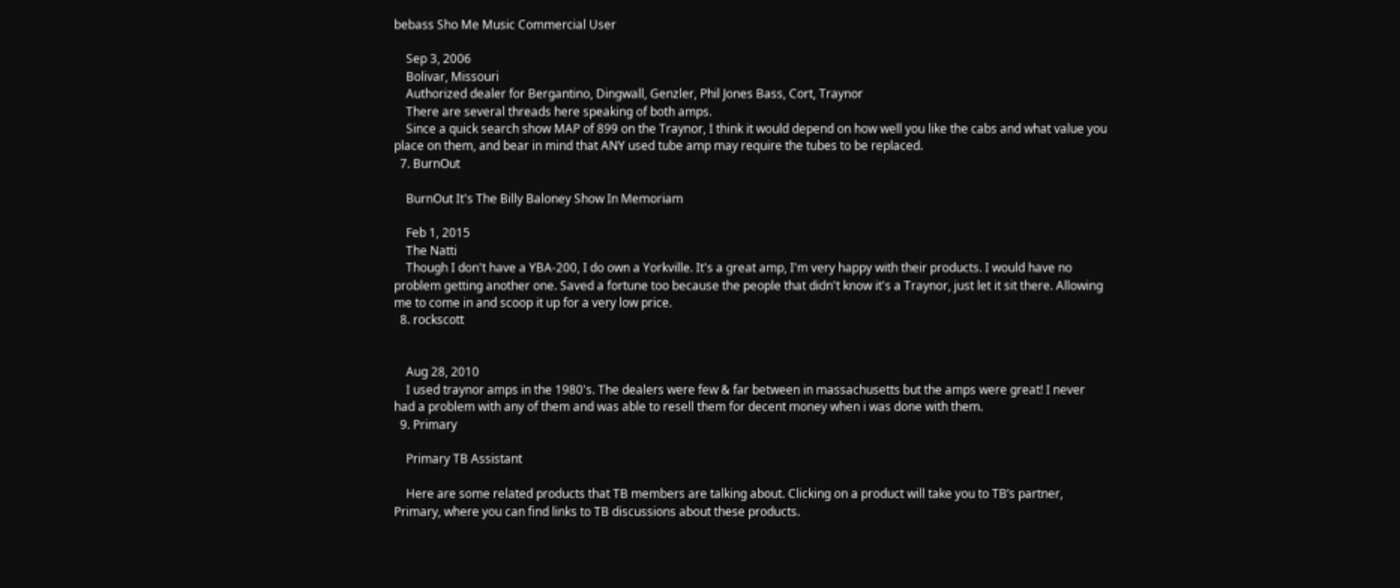bebass Sho Me Music Commercial User

    Sep 3, 2006
    Bolivar, Missouri
    Authorized dealer for Bergantino, Dingwall, Genzler, Phil Jones Bass, Cort, Traynor
    There are several threads here speaking of both amps.
    Since a quick search show MAP of 899 on the Traynor, I think it would depend on how well you like the cabs and what value you place on them, and bear in mind that ANY used tube amp may require the tubes to be replaced.
  7. BurnOut

    BurnOut It's The Billy Baloney Show In Memoriam

    Feb 1, 2015
    The Natti
    Though I don't have a YBA-200, I do own a Yorkville. It's a great amp, I'm very happy with their products. I would have no problem getting another one. Saved a fortune too because the people that didn't know it's a Traynor, just let it sit there. Allowing me to come in and scoop it up for a very low price.
  8. rockscott


    Aug 28, 2010
    I used traynor amps in the 1980's. The dealers were few & far between in massachusetts but the amps were great! I never had a problem with any of them and was able to resell them for decent money when i was done with them.
  9. Primary

    Primary TB Assistant

    Here are some related products that TB members are talking about. Clicking on a product will take you to TB’s partner, Primary, where you can find links to TB discussions about these products.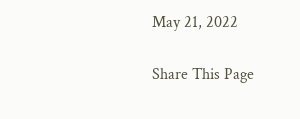May 21, 2022

Share This Page